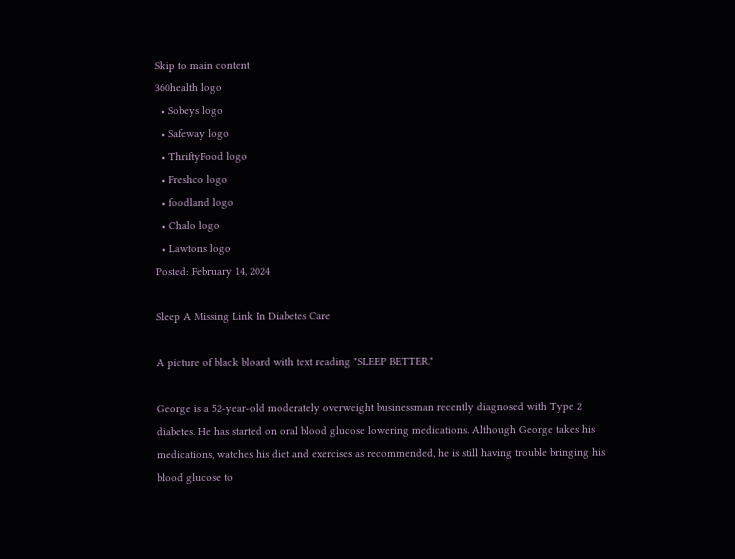Skip to main content
360health logo
  • Sobeys logo
  • Safeway logo
  • ThriftyFood logo
  • Freshco logo
  • foodland logo
  • Chalo logo
  • Lawtons logo
Posted: February 14, 2024

Sleep A Missing Link In Diabetes Care

A picture of black bloard with text reading "SLEEP BETTER."

George is a 52-year-old moderately overweight businessman recently diagnosed with Type 2 diabetes. He has started on oral blood glucose lowering medications. Although George takes his medications, watches his diet and exercises as recommended, he is still having trouble bringing his blood glucose to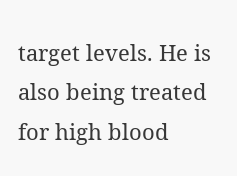target levels. He is also being treated for high blood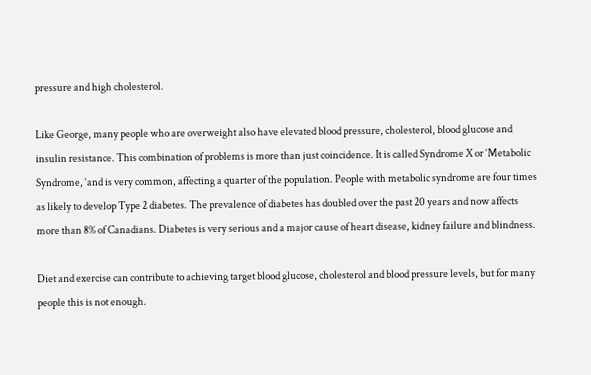pressure and high cholesterol.

Like George, many people who are overweight also have elevated blood pressure, cholesterol, blood glucose and insulin resistance. This combination of problems is more than just coincidence. It is called Syndrome X or ‘Metabolic Syndrome, ‘and is very common, affecting a quarter of the population. People with metabolic syndrome are four times as likely to develop Type 2 diabetes. The prevalence of diabetes has doubled over the past 20 years and now affects more than 8% of Canadians. Diabetes is very serious and a major cause of heart disease, kidney failure and blindness.

Diet and exercise can contribute to achieving target blood glucose, cholesterol and blood pressure levels, but for many people this is not enough.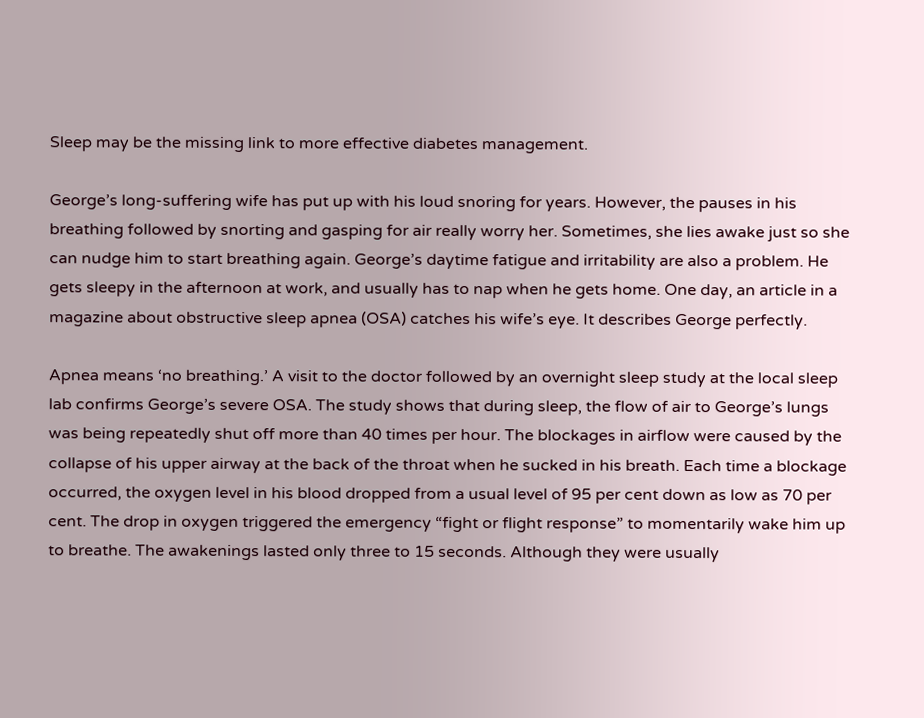Sleep may be the missing link to more effective diabetes management.

George’s long-suffering wife has put up with his loud snoring for years. However, the pauses in his breathing followed by snorting and gasping for air really worry her. Sometimes, she lies awake just so she can nudge him to start breathing again. George’s daytime fatigue and irritability are also a problem. He gets sleepy in the afternoon at work, and usually has to nap when he gets home. One day, an article in a magazine about obstructive sleep apnea (OSA) catches his wife’s eye. It describes George perfectly.

Apnea means ‘no breathing.’ A visit to the doctor followed by an overnight sleep study at the local sleep lab confirms George’s severe OSA. The study shows that during sleep, the flow of air to George’s lungs was being repeatedly shut off more than 40 times per hour. The blockages in airflow were caused by the collapse of his upper airway at the back of the throat when he sucked in his breath. Each time a blockage occurred, the oxygen level in his blood dropped from a usual level of 95 per cent down as low as 70 per cent. The drop in oxygen triggered the emergency “fight or flight response” to momentarily wake him up to breathe. The awakenings lasted only three to 15 seconds. Although they were usually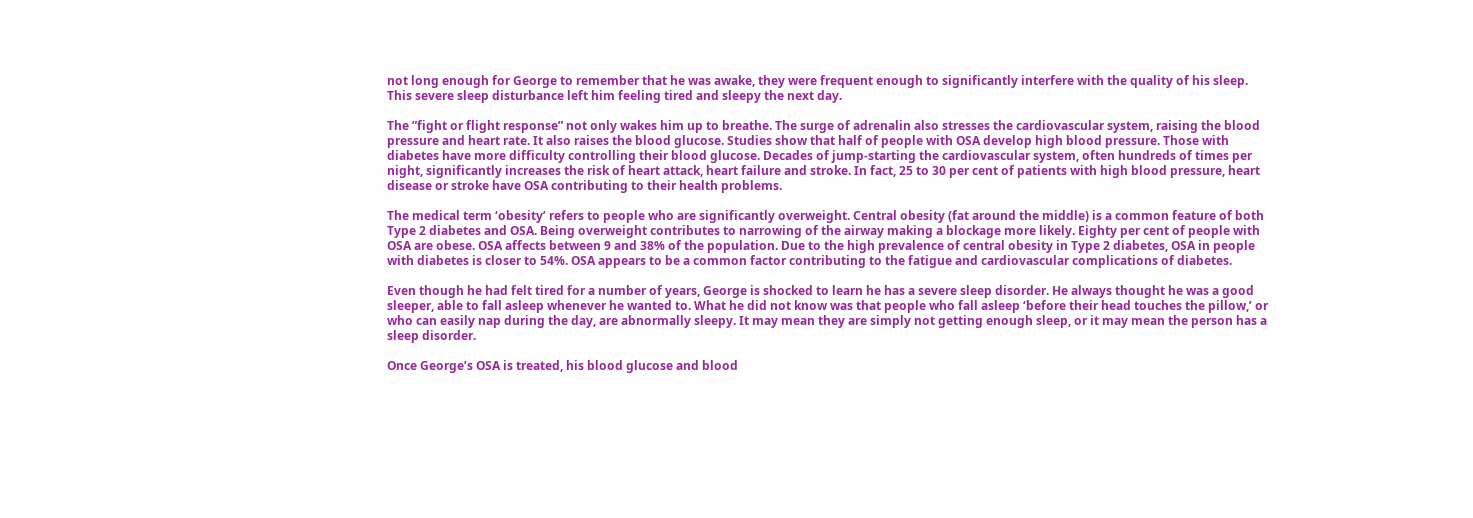not long enough for George to remember that he was awake, they were frequent enough to significantly interfere with the quality of his sleep. This severe sleep disturbance left him feeling tired and sleepy the next day.

The ”fight or flight response” not only wakes him up to breathe. The surge of adrenalin also stresses the cardiovascular system, raising the blood pressure and heart rate. It also raises the blood glucose. Studies show that half of people with OSA develop high blood pressure. Those with diabetes have more difficulty controlling their blood glucose. Decades of jump-starting the cardiovascular system, often hundreds of times per night, significantly increases the risk of heart attack, heart failure and stroke. In fact, 25 to 30 per cent of patients with high blood pressure, heart disease or stroke have OSA contributing to their health problems.

The medical term ‘obesity’ refers to people who are significantly overweight. Central obesity (fat around the middle) is a common feature of both Type 2 diabetes and OSA. Being overweight contributes to narrowing of the airway making a blockage more likely. Eighty per cent of people with OSA are obese. OSA affects between 9 and 38% of the population. Due to the high prevalence of central obesity in Type 2 diabetes, OSA in people with diabetes is closer to 54%. OSA appears to be a common factor contributing to the fatigue and cardiovascular complications of diabetes.

Even though he had felt tired for a number of years, George is shocked to learn he has a severe sleep disorder. He always thought he was a good sleeper, able to fall asleep whenever he wanted to. What he did not know was that people who fall asleep ‘before their head touches the pillow,’ or who can easily nap during the day, are abnormally sleepy. It may mean they are simply not getting enough sleep, or it may mean the person has a sleep disorder.

Once George’s OSA is treated, his blood glucose and blood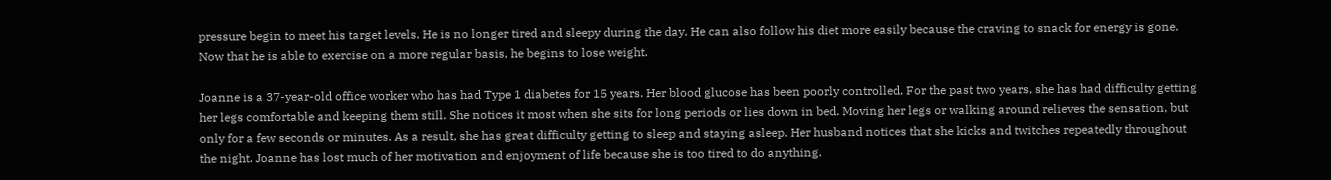pressure begin to meet his target levels. He is no longer tired and sleepy during the day. He can also follow his diet more easily because the craving to snack for energy is gone. Now that he is able to exercise on a more regular basis, he begins to lose weight.

Joanne is a 37-year-old office worker who has had Type 1 diabetes for 15 years. Her blood glucose has been poorly controlled. For the past two years, she has had difficulty getting her legs comfortable and keeping them still. She notices it most when she sits for long periods or lies down in bed. Moving her legs or walking around relieves the sensation, but only for a few seconds or minutes. As a result, she has great difficulty getting to sleep and staying asleep. Her husband notices that she kicks and twitches repeatedly throughout the night. Joanne has lost much of her motivation and enjoyment of life because she is too tired to do anything.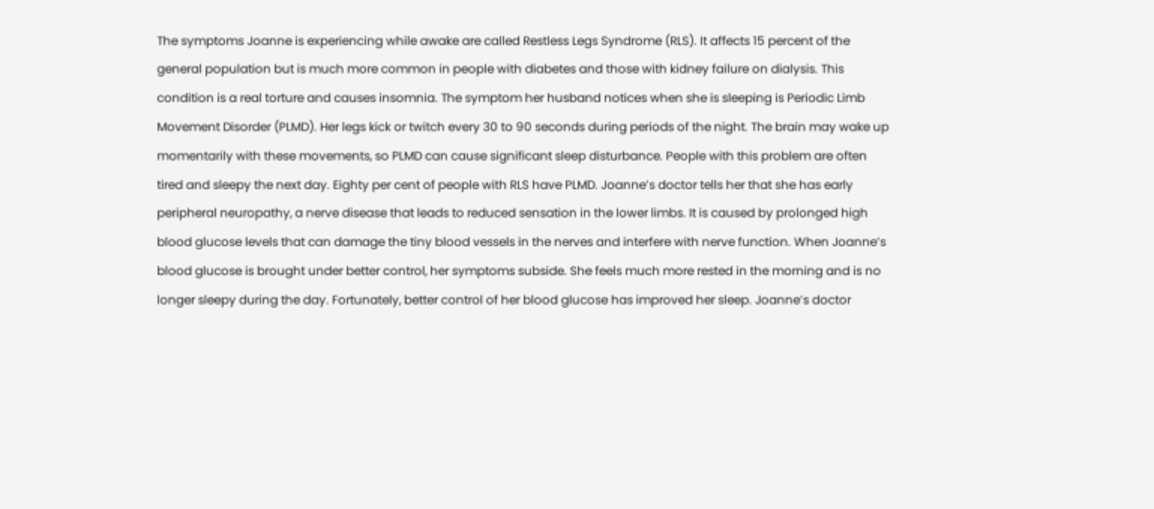The symptoms Joanne is experiencing while awake are called Restless Legs Syndrome (RLS). It affects 15 percent of the general population but is much more common in people with diabetes and those with kidney failure on dialysis. This condition is a real torture and causes insomnia. The symptom her husband notices when she is sleeping is Periodic Limb Movement Disorder (PLMD). Her legs kick or twitch every 30 to 90 seconds during periods of the night. The brain may wake up momentarily with these movements, so PLMD can cause significant sleep disturbance. People with this problem are often tired and sleepy the next day. Eighty per cent of people with RLS have PLMD. Joanne’s doctor tells her that she has early peripheral neuropathy, a nerve disease that leads to reduced sensation in the lower limbs. It is caused by prolonged high blood glucose levels that can damage the tiny blood vessels in the nerves and interfere with nerve function. When Joanne’s blood glucose is brought under better control, her symptoms subside. She feels much more rested in the morning and is no longer sleepy during the day. Fortunately, better control of her blood glucose has improved her sleep. Joanne’s doctor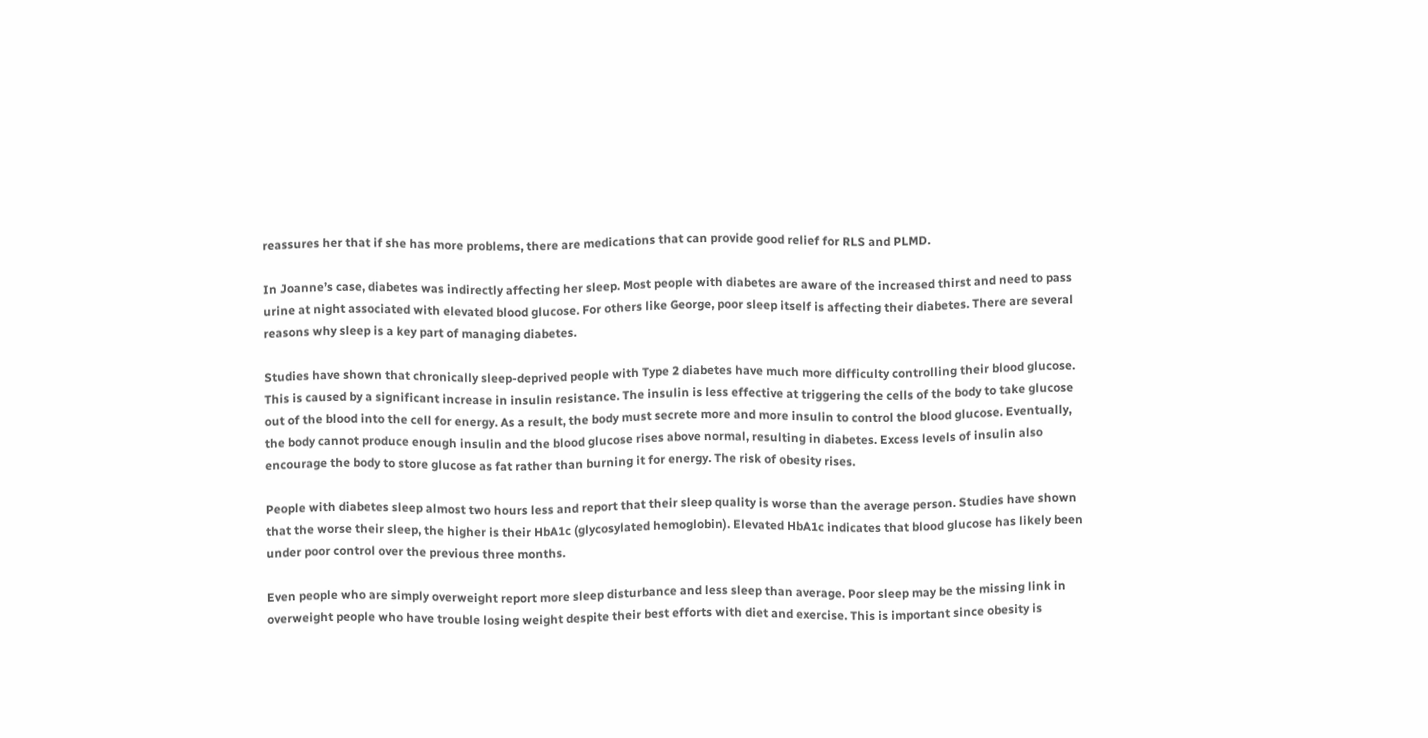reassures her that if she has more problems, there are medications that can provide good relief for RLS and PLMD.

In Joanne’s case, diabetes was indirectly affecting her sleep. Most people with diabetes are aware of the increased thirst and need to pass urine at night associated with elevated blood glucose. For others like George, poor sleep itself is affecting their diabetes. There are several reasons why sleep is a key part of managing diabetes.

Studies have shown that chronically sleep-deprived people with Type 2 diabetes have much more difficulty controlling their blood glucose. This is caused by a significant increase in insulin resistance. The insulin is less effective at triggering the cells of the body to take glucose out of the blood into the cell for energy. As a result, the body must secrete more and more insulin to control the blood glucose. Eventually, the body cannot produce enough insulin and the blood glucose rises above normal, resulting in diabetes. Excess levels of insulin also encourage the body to store glucose as fat rather than burning it for energy. The risk of obesity rises.

People with diabetes sleep almost two hours less and report that their sleep quality is worse than the average person. Studies have shown that the worse their sleep, the higher is their HbA1c (glycosylated hemoglobin). Elevated HbA1c indicates that blood glucose has likely been under poor control over the previous three months.

Even people who are simply overweight report more sleep disturbance and less sleep than average. Poor sleep may be the missing link in overweight people who have trouble losing weight despite their best efforts with diet and exercise. This is important since obesity is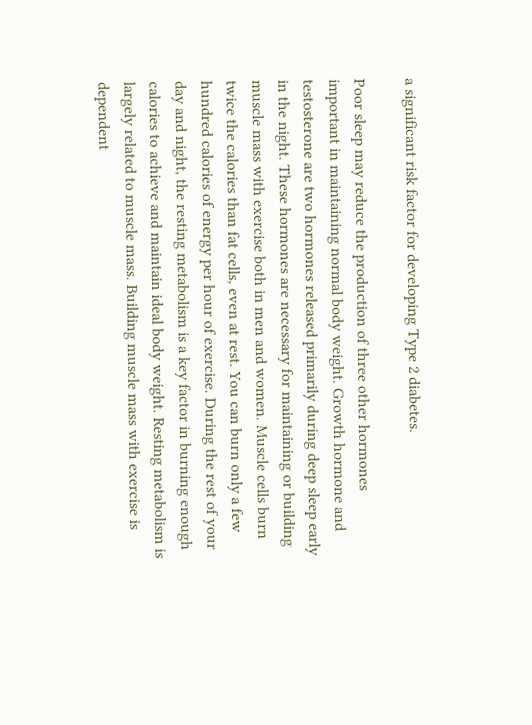a significant risk factor for developing Type 2 diabetes.

Poor sleep may reduce the production of three other hormones important in maintaining normal body weight. Growth hormone and testosterone are two hormones released primarily during deep sleep early in the night. These hormones are necessary for maintaining or building muscle mass with exercise both in men and women. Muscle cells burn twice the calories than fat cells, even at rest. You can burn only a few hundred calories of energy per hour of exercise. During the rest of your day and night, the resting metabolism is a key factor in burning enough calories to achieve and maintain ideal body weight. Resting metabolism is largely related to muscle mass. Building muscle mass with exercise is dependent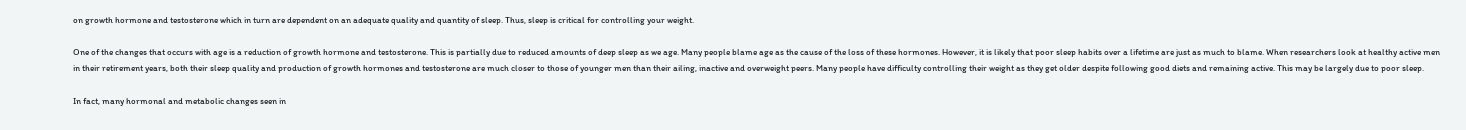on growth hormone and testosterone which in turn are dependent on an adequate quality and quantity of sleep. Thus, sleep is critical for controlling your weight.

One of the changes that occurs with age is a reduction of growth hormone and testosterone. This is partially due to reduced amounts of deep sleep as we age. Many people blame age as the cause of the loss of these hormones. However, it is likely that poor sleep habits over a lifetime are just as much to blame. When researchers look at healthy active men in their retirement years, both their sleep quality and production of growth hormones and testosterone are much closer to those of younger men than their ailing, inactive and overweight peers. Many people have difficulty controlling their weight as they get older despite following good diets and remaining active. This may be largely due to poor sleep.

In fact, many hormonal and metabolic changes seen in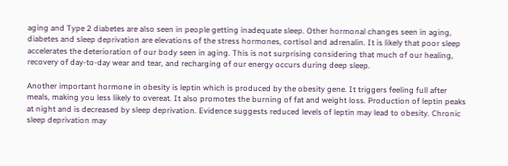aging and Type 2 diabetes are also seen in people getting inadequate sleep. Other hormonal changes seen in aging, diabetes and sleep deprivation are elevations of the stress hormones, cortisol and adrenalin. It is likely that poor sleep accelerates the deterioration of our body seen in aging. This is not surprising considering that much of our healing, recovery of day-to-day wear and tear, and recharging of our energy occurs during deep sleep.

Another important hormone in obesity is leptin which is produced by the obesity gene. It triggers feeling full after meals, making you less likely to overeat. It also promotes the burning of fat and weight loss. Production of leptin peaks at night and is decreased by sleep deprivation. Evidence suggests reduced levels of leptin may lead to obesity. Chronic sleep deprivation may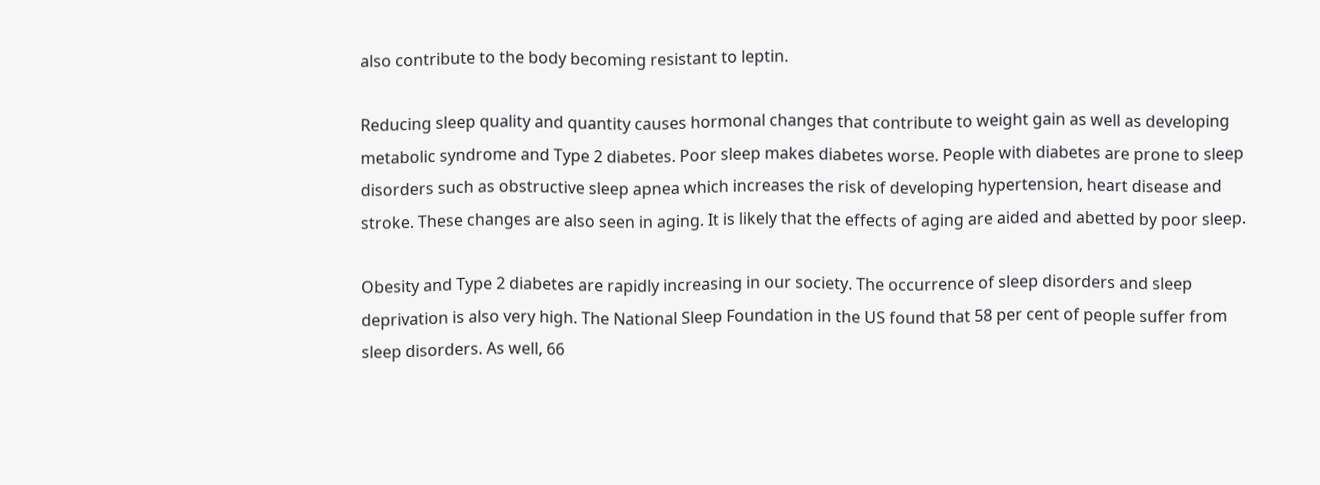also contribute to the body becoming resistant to leptin.

Reducing sleep quality and quantity causes hormonal changes that contribute to weight gain as well as developing metabolic syndrome and Type 2 diabetes. Poor sleep makes diabetes worse. People with diabetes are prone to sleep disorders such as obstructive sleep apnea which increases the risk of developing hypertension, heart disease and stroke. These changes are also seen in aging. It is likely that the effects of aging are aided and abetted by poor sleep.

Obesity and Type 2 diabetes are rapidly increasing in our society. The occurrence of sleep disorders and sleep deprivation is also very high. The National Sleep Foundation in the US found that 58 per cent of people suffer from sleep disorders. As well, 66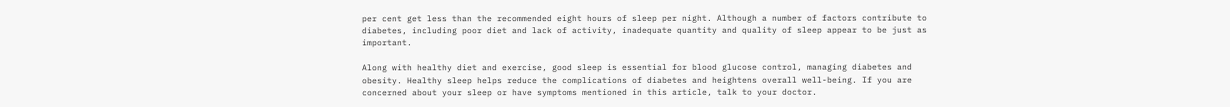per cent get less than the recommended eight hours of sleep per night. Although a number of factors contribute to diabetes, including poor diet and lack of activity, inadequate quantity and quality of sleep appear to be just as important.

Along with healthy diet and exercise, good sleep is essential for blood glucose control, managing diabetes and obesity. Healthy sleep helps reduce the complications of diabetes and heightens overall well-being. If you are concerned about your sleep or have symptoms mentioned in this article, talk to your doctor.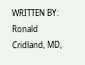WRITTEN BY: Ronald Cridland, MD,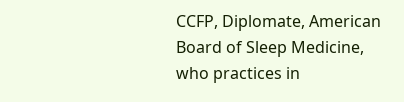CCFP, Diplomate, American Board of Sleep Medicine, who practices in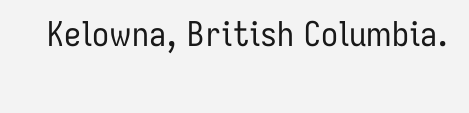Kelowna, British Columbia.